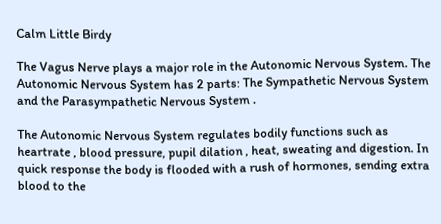Calm Little Birdy

The Vagus Nerve plays a major role in the Autonomic Nervous System. The Autonomic Nervous System has 2 parts: The Sympathetic Nervous System and the Parasympathetic Nervous System .

The Autonomic Nervous System regulates bodily functions such as heartrate , blood pressure, pupil dilation , heat, sweating and digestion. In quick response the body is flooded with a rush of hormones, sending extra blood to the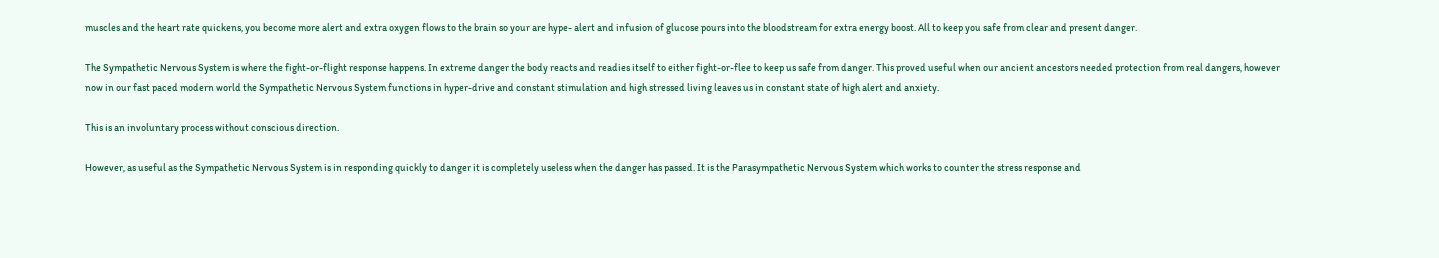muscles and the heart rate quickens, you become more alert and extra oxygen flows to the brain so your are hype- alert and infusion of glucose pours into the bloodstream for extra energy boost. All to keep you safe from clear and present danger.

The Sympathetic Nervous System is where the fight-or-flight response happens. In extreme danger the body reacts and readies itself to either fight-or-flee to keep us safe from danger. This proved useful when our ancient ancestors needed protection from real dangers, however now in our fast paced modern world the Sympathetic Nervous System functions in hyper-drive and constant stimulation and high stressed living leaves us in constant state of high alert and anxiety.

This is an involuntary process without conscious direction.

However, as useful as the Sympathetic Nervous System is in responding quickly to danger it is completely useless when the danger has passed. It is the Parasympathetic Nervous System which works to counter the stress response and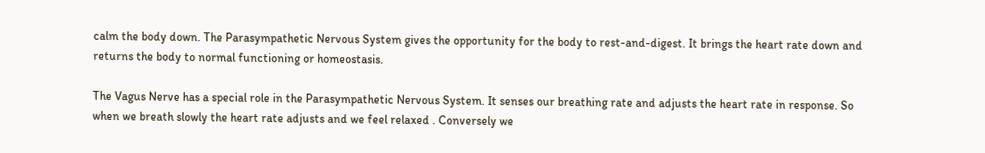calm the body down. The Parasympathetic Nervous System gives the opportunity for the body to rest-and-digest. It brings the heart rate down and returns the body to normal functioning or homeostasis.

The Vagus Nerve has a special role in the Parasympathetic Nervous System. It senses our breathing rate and adjusts the heart rate in response. So when we breath slowly the heart rate adjusts and we feel relaxed . Conversely we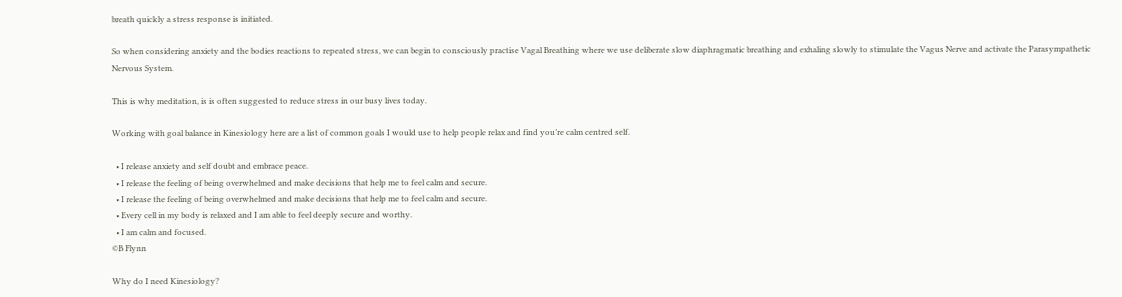breath quickly a stress response is initiated.

So when considering anxiety and the bodies reactions to repeated stress, we can begin to consciously practise Vagal Breathing where we use deliberate slow diaphragmatic breathing and exhaling slowly to stimulate the Vagus Nerve and activate the Parasympathetic Nervous System.

This is why meditation, is is often suggested to reduce stress in our busy lives today.

Working with goal balance in Kinesiology here are a list of common goals I would use to help people relax and find you’re calm centred self.

  • I release anxiety and self doubt and embrace peace.
  • I release the feeling of being overwhelmed and make decisions that help me to feel calm and secure.
  • I release the feeling of being overwhelmed and make decisions that help me to feel calm and secure.
  • Every cell in my body is relaxed and I am able to feel deeply secure and worthy.
  • I am calm and focused.
©B Flynn

Why do I need Kinesiology?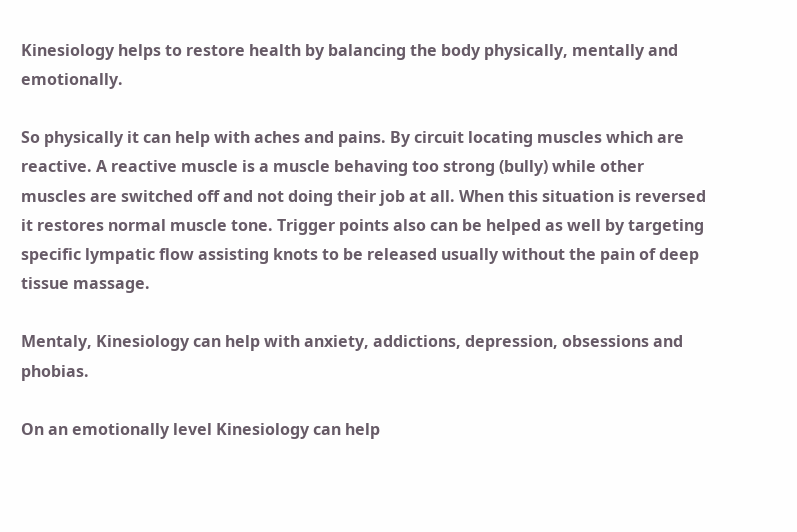Kinesiology helps to restore health by balancing the body physically, mentally and emotionally.

So physically it can help with aches and pains. By circuit locating muscles which are reactive. A reactive muscle is a muscle behaving too strong (bully) while other muscles are switched off and not doing their job at all. When this situation is reversed it restores normal muscle tone. Trigger points also can be helped as well by targeting specific lympatic flow assisting knots to be released usually without the pain of deep tissue massage.

Mentaly, Kinesiology can help with anxiety, addictions, depression, obsessions and phobias.

On an emotionally level Kinesiology can help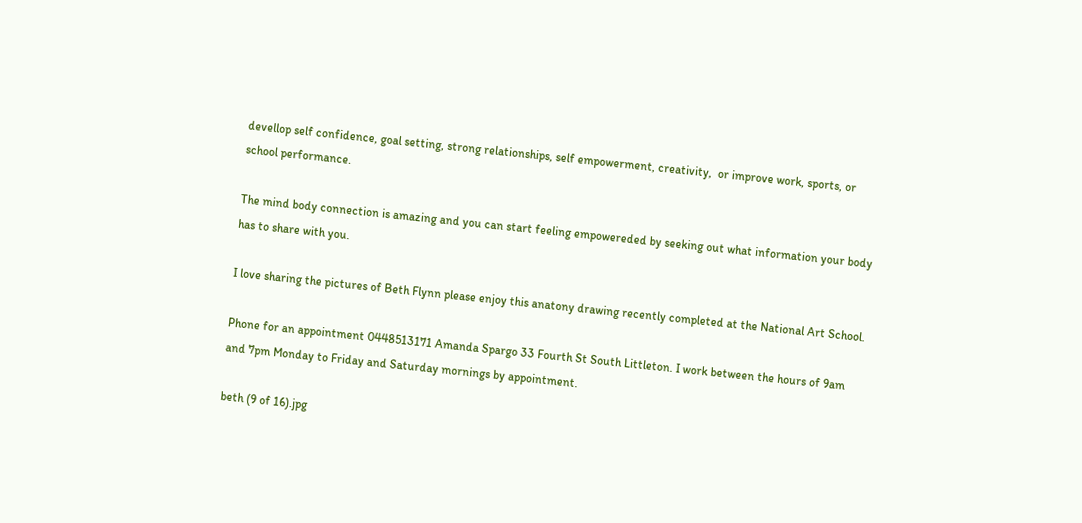devellop self confidence, goal setting, strong relationships, self empowerment, creativity,  or improve work, sports, or school performance.

The mind body connection is amazing and you can start feeling empowereded by seeking out what information your body has to share with you.

I love sharing the pictures of Beth Flynn please enjoy this anatony drawing recently completed at the National Art School.

Phone for an appointment 0448513171 Amanda Spargo 33 Fourth St South Littleton. I work between the hours of 9am and 7pm Monday to Friday and Saturday mornings by appointment.

beth (9 of 16).jpg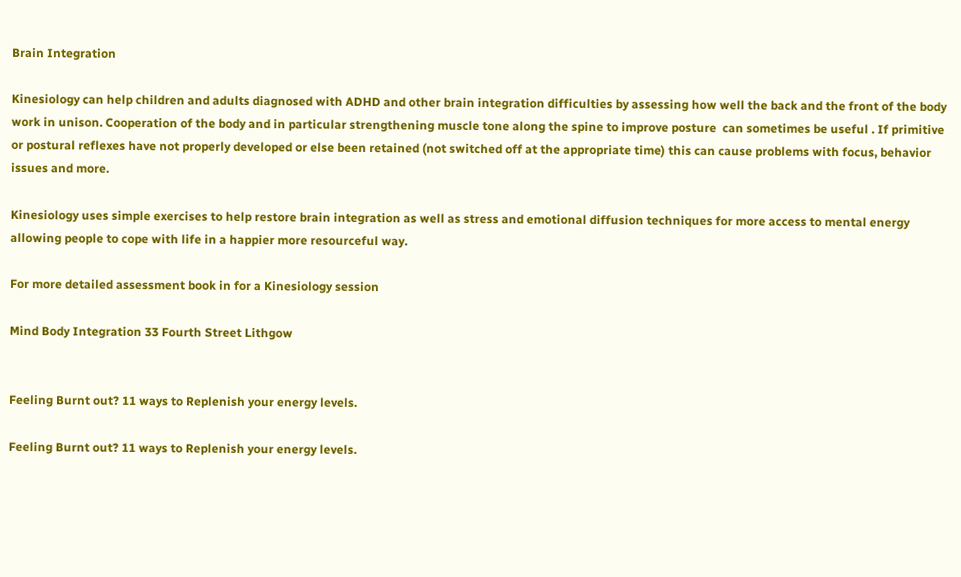Brain Integration

Kinesiology can help children and adults diagnosed with ADHD and other brain integration difficulties by assessing how well the back and the front of the body work in unison. Cooperation of the body and in particular strengthening muscle tone along the spine to improve posture  can sometimes be useful . If primitive or postural reflexes have not properly developed or else been retained (not switched off at the appropriate time) this can cause problems with focus, behavior issues and more.

Kinesiology uses simple exercises to help restore brain integration as well as stress and emotional diffusion techniques for more access to mental energy allowing people to cope with life in a happier more resourceful way.

For more detailed assessment book in for a Kinesiology session

Mind Body Integration 33 Fourth Street Lithgow


Feeling Burnt out? 11 ways to Replenish your energy levels.

Feeling Burnt out? 11 ways to Replenish your energy levels.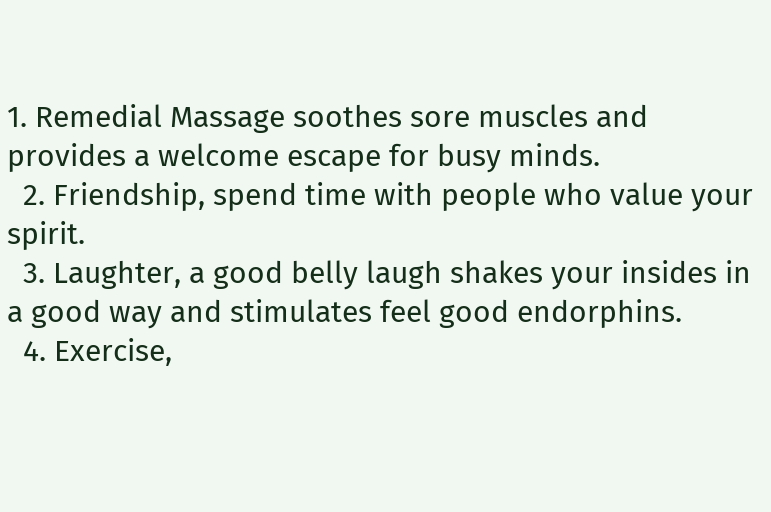1. Remedial Massage soothes sore muscles and provides a welcome escape for busy minds.
  2. Friendship, spend time with people who value your spirit.
  3. Laughter, a good belly laugh shakes your insides in a good way and stimulates feel good endorphins.
  4. Exercise,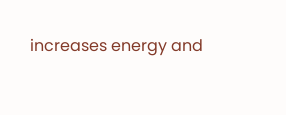increases energy and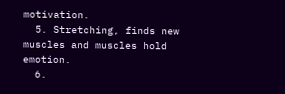motivation.
  5. Stretching, finds new muscles and muscles hold emotion.
  6.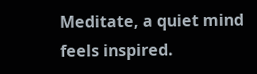Meditate, a quiet mind feels inspired.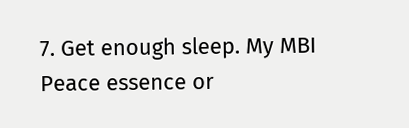7. Get enough sleep. My MBI Peace essence or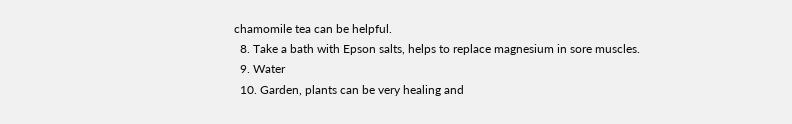chamomile tea can be helpful.
  8. Take a bath with Epson salts, helps to replace magnesium in sore muscles.
  9. Water
  10. Garden, plants can be very healing and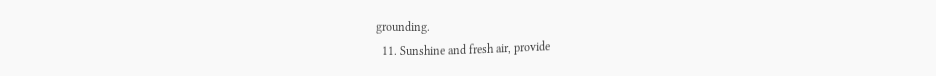grounding.
  11. Sunshine and fresh air, provide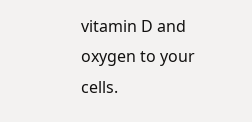vitamin D and oxygen to your cells.